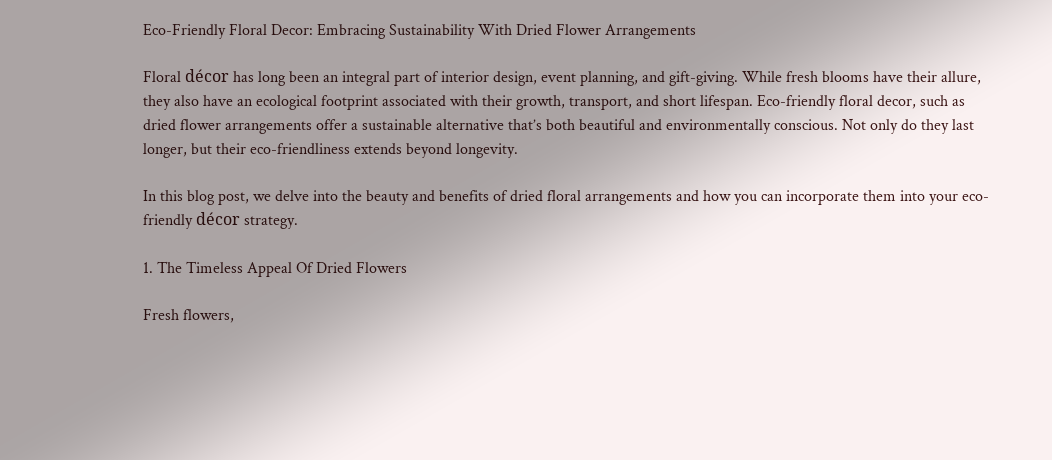Eco-Friendly Floral Decor: Embracing Sustainability With Dried Flower Arrangements

Floral décor has long been an integral part of interior design, event planning, and gift-giving. While fresh blooms have their allure, they also have an ecological footprint associated with their growth, transport, and short lifespan. Eco-friendly floral decor, such as dried flower arrangements offer a sustainable alternative that’s both beautiful and environmentally conscious. Not only do they last longer, but their eco-friendliness extends beyond longevity.

In this blog post, we delve into the beauty and benefits of dried floral arrangements and how you can incorporate them into your eco-friendly décor strategy.

1. The Timeless Appeal Of Dried Flowers

Fresh flowers,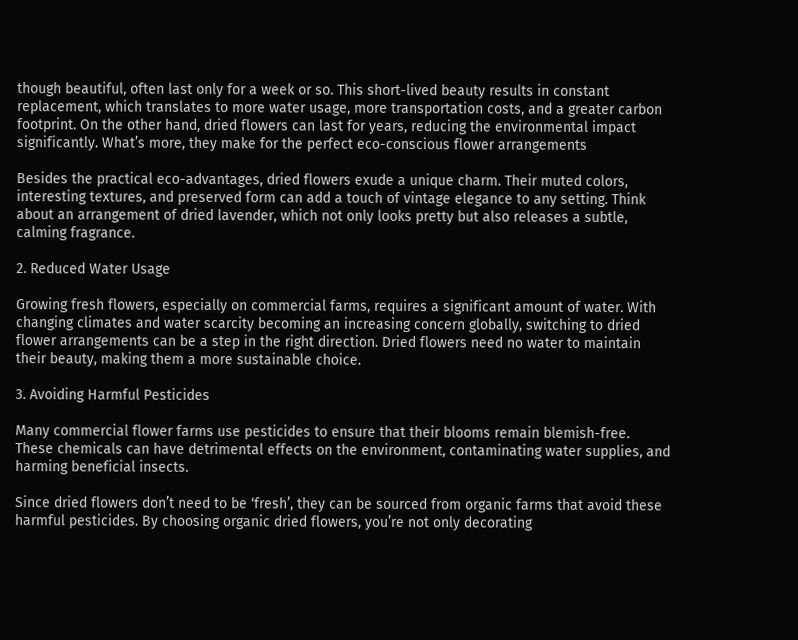though beautiful, often last only for a week or so. This short-lived beauty results in constant replacement, which translates to more water usage, more transportation costs, and a greater carbon footprint. On the other hand, dried flowers can last for years, reducing the environmental impact significantly. What’s more, they make for the perfect eco-conscious flower arrangements

Besides the practical eco-advantages, dried flowers exude a unique charm. Their muted colors, interesting textures, and preserved form can add a touch of vintage elegance to any setting. Think about an arrangement of dried lavender, which not only looks pretty but also releases a subtle, calming fragrance.

2. Reduced Water Usage

Growing fresh flowers, especially on commercial farms, requires a significant amount of water. With changing climates and water scarcity becoming an increasing concern globally, switching to dried flower arrangements can be a step in the right direction. Dried flowers need no water to maintain their beauty, making them a more sustainable choice.

3. Avoiding Harmful Pesticides

Many commercial flower farms use pesticides to ensure that their blooms remain blemish-free. These chemicals can have detrimental effects on the environment, contaminating water supplies, and harming beneficial insects.

Since dried flowers don’t need to be ‘fresh’, they can be sourced from organic farms that avoid these harmful pesticides. By choosing organic dried flowers, you’re not only decorating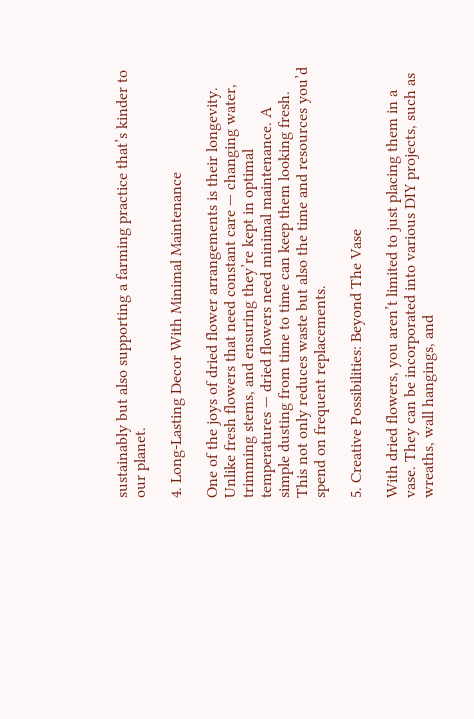sustainably but also supporting a farming practice that’s kinder to our planet.

4. Long-Lasting Decor With Minimal Maintenance

One of the joys of dried flower arrangements is their longevity. Unlike fresh flowers that need constant care — changing water, trimming stems, and ensuring they’re kept in optimal temperatures — dried flowers need minimal maintenance. A simple dusting from time to time can keep them looking fresh. This not only reduces waste but also the time and resources you’d spend on frequent replacements.

5. Creative Possibilities: Beyond The Vase

With dried flowers, you aren’t limited to just placing them in a vase. They can be incorporated into various DIY projects, such as wreaths, wall hangings, and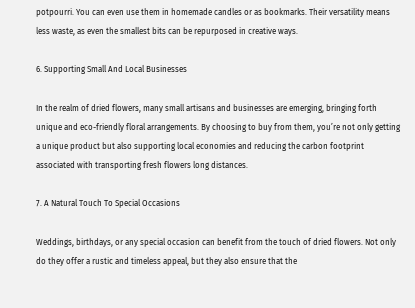potpourri. You can even use them in homemade candles or as bookmarks. Their versatility means less waste, as even the smallest bits can be repurposed in creative ways.

6. Supporting Small And Local Businesses

In the realm of dried flowers, many small artisans and businesses are emerging, bringing forth unique and eco-friendly floral arrangements. By choosing to buy from them, you’re not only getting a unique product but also supporting local economies and reducing the carbon footprint associated with transporting fresh flowers long distances.

7. A Natural Touch To Special Occasions

Weddings, birthdays, or any special occasion can benefit from the touch of dried flowers. Not only do they offer a rustic and timeless appeal, but they also ensure that the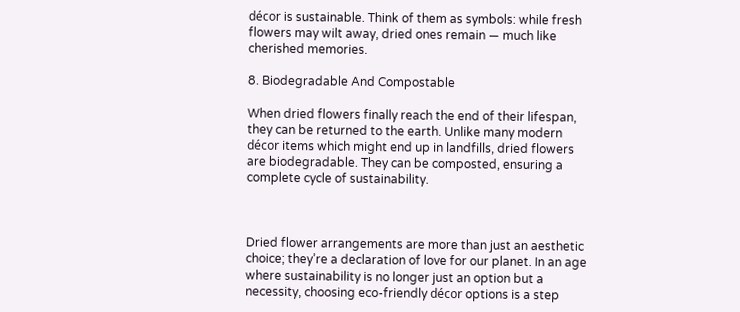décor is sustainable. Think of them as symbols: while fresh flowers may wilt away, dried ones remain — much like cherished memories.

8. Biodegradable And Compostable

When dried flowers finally reach the end of their lifespan, they can be returned to the earth. Unlike many modern décor items which might end up in landfills, dried flowers are biodegradable. They can be composted, ensuring a complete cycle of sustainability.



Dried flower arrangements are more than just an aesthetic choice; they’re a declaration of love for our planet. In an age where sustainability is no longer just an option but a necessity, choosing eco-friendly décor options is a step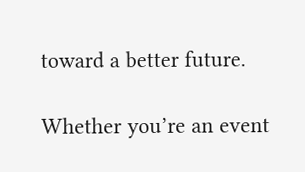toward a better future.

Whether you’re an event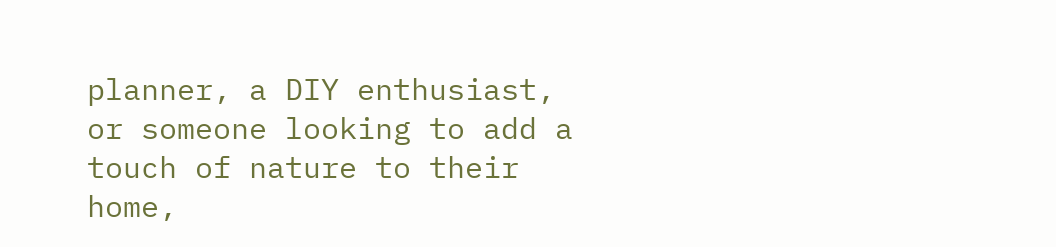planner, a DIY enthusiast, or someone looking to add a touch of nature to their home,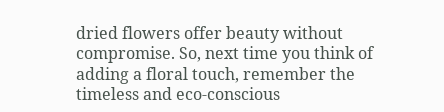dried flowers offer beauty without compromise. So, next time you think of adding a floral touch, remember the timeless and eco-conscious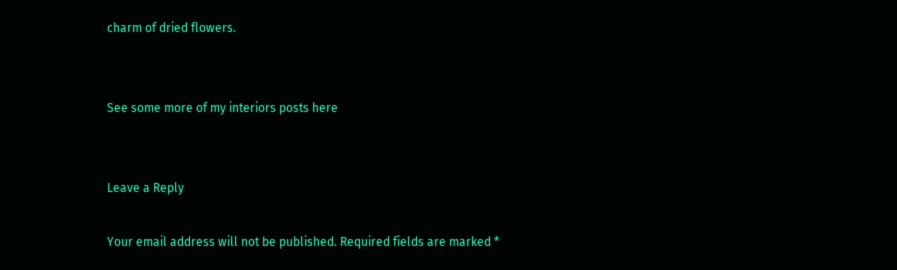charm of dried flowers.


See some more of my interiors posts here


Leave a Reply

Your email address will not be published. Required fields are marked *